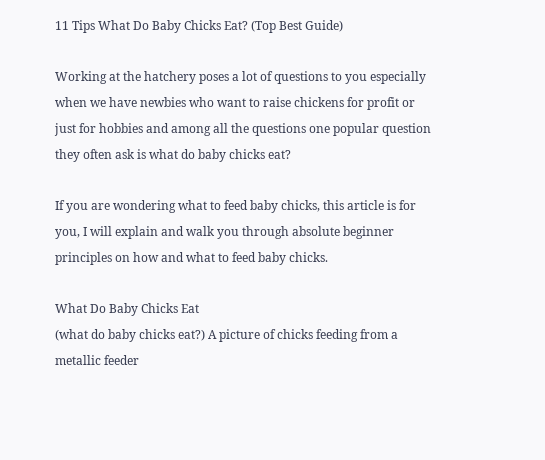11 Tips What Do Baby Chicks Eat? (Top Best Guide)

Working at the hatchery poses a lot of questions to you especially when we have newbies who want to raise chickens for profit or just for hobbies and among all the questions one popular question they often ask is what do baby chicks eat?

If you are wondering what to feed baby chicks, this article is for you, I will explain and walk you through absolute beginner principles on how and what to feed baby chicks.

What Do Baby Chicks Eat
(what do baby chicks eat?) A picture of chicks feeding from a metallic feeder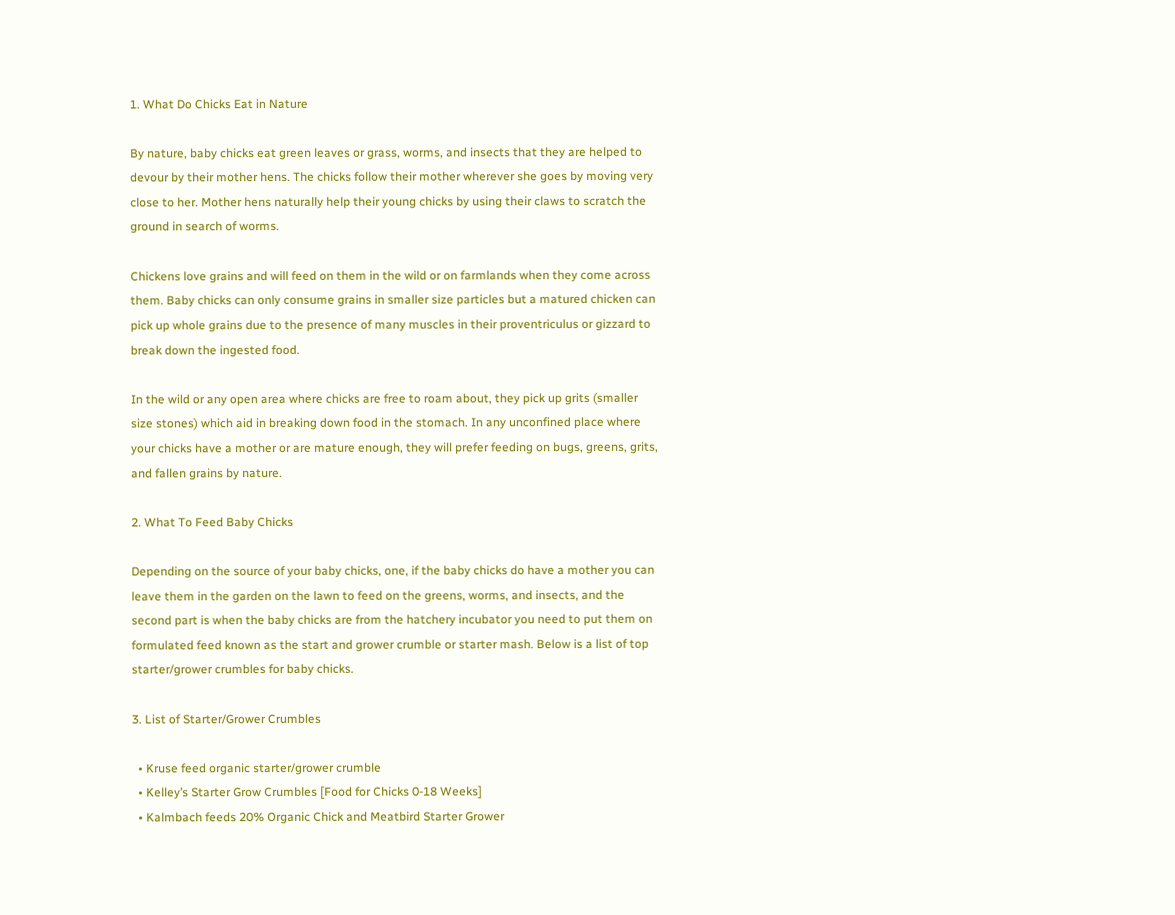1. What Do Chicks Eat in Nature

By nature, baby chicks eat green leaves or grass, worms, and insects that they are helped to devour by their mother hens. The chicks follow their mother wherever she goes by moving very close to her. Mother hens naturally help their young chicks by using their claws to scratch the ground in search of worms.

Chickens love grains and will feed on them in the wild or on farmlands when they come across them. Baby chicks can only consume grains in smaller size particles but a matured chicken can pick up whole grains due to the presence of many muscles in their proventriculus or gizzard to break down the ingested food.

In the wild or any open area where chicks are free to roam about, they pick up grits (smaller size stones) which aid in breaking down food in the stomach. In any unconfined place where your chicks have a mother or are mature enough, they will prefer feeding on bugs, greens, grits, and fallen grains by nature.

2. What To Feed Baby Chicks

Depending on the source of your baby chicks, one, if the baby chicks do have a mother you can leave them in the garden on the lawn to feed on the greens, worms, and insects, and the second part is when the baby chicks are from the hatchery incubator you need to put them on formulated feed known as the start and grower crumble or starter mash. Below is a list of top starter/grower crumbles for baby chicks.

3. List of Starter/Grower Crumbles

  • Kruse feed organic starter/grower crumble
  • Kelley’s Starter Grow Crumbles [Food for Chicks 0-18 Weeks]
  • Kalmbach feeds 20% Organic Chick and Meatbird Starter Grower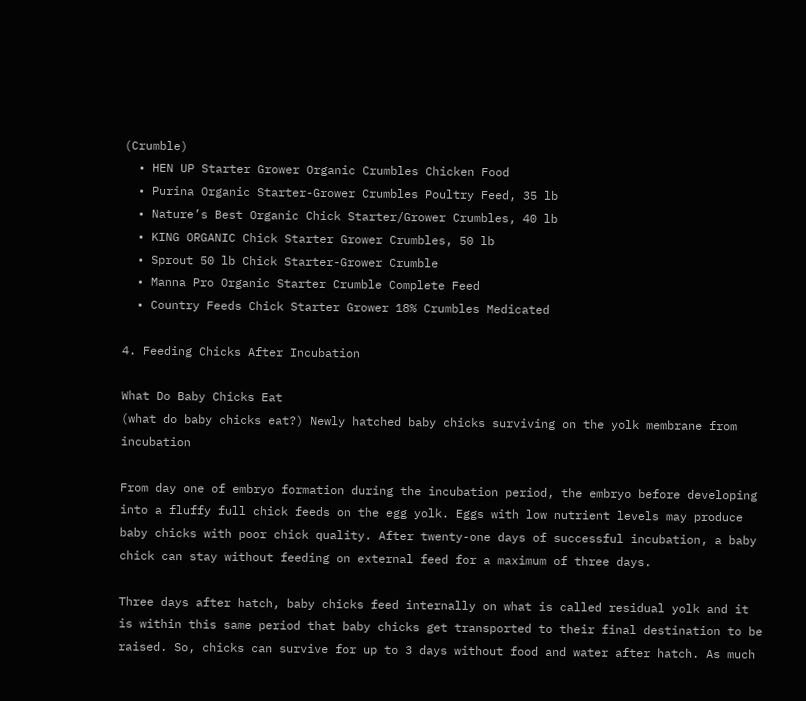(Crumble)
  • HEN UP Starter Grower Organic Crumbles Chicken Food
  • Purina Organic Starter-Grower Crumbles Poultry Feed, 35 lb
  • Nature’s Best Organic Chick Starter/Grower Crumbles, 40 lb
  • KING ORGANIC Chick Starter Grower Crumbles, 50 lb
  • Sprout 50 lb Chick Starter-Grower Crumble
  • Manna Pro Organic Starter Crumble Complete Feed
  • Country Feeds Chick Starter Grower 18% Crumbles Medicated

4. Feeding Chicks After Incubation

What Do Baby Chicks Eat
(what do baby chicks eat?) Newly hatched baby chicks surviving on the yolk membrane from incubation

From day one of embryo formation during the incubation period, the embryo before developing into a fluffy full chick feeds on the egg yolk. Eggs with low nutrient levels may produce baby chicks with poor chick quality. After twenty-one days of successful incubation, a baby chick can stay without feeding on external feed for a maximum of three days.

Three days after hatch, baby chicks feed internally on what is called residual yolk and it is within this same period that baby chicks get transported to their final destination to be raised. So, chicks can survive for up to 3 days without food and water after hatch. As much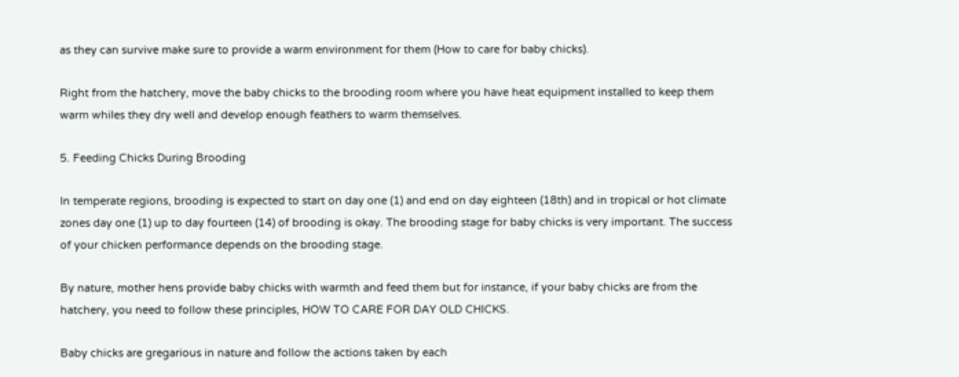as they can survive make sure to provide a warm environment for them (How to care for baby chicks).

Right from the hatchery, move the baby chicks to the brooding room where you have heat equipment installed to keep them warm whiles they dry well and develop enough feathers to warm themselves.

5. Feeding Chicks During Brooding

In temperate regions, brooding is expected to start on day one (1) and end on day eighteen (18th) and in tropical or hot climate zones day one (1) up to day fourteen (14) of brooding is okay. The brooding stage for baby chicks is very important. The success of your chicken performance depends on the brooding stage.

By nature, mother hens provide baby chicks with warmth and feed them but for instance, if your baby chicks are from the hatchery, you need to follow these principles, HOW TO CARE FOR DAY OLD CHICKS.

Baby chicks are gregarious in nature and follow the actions taken by each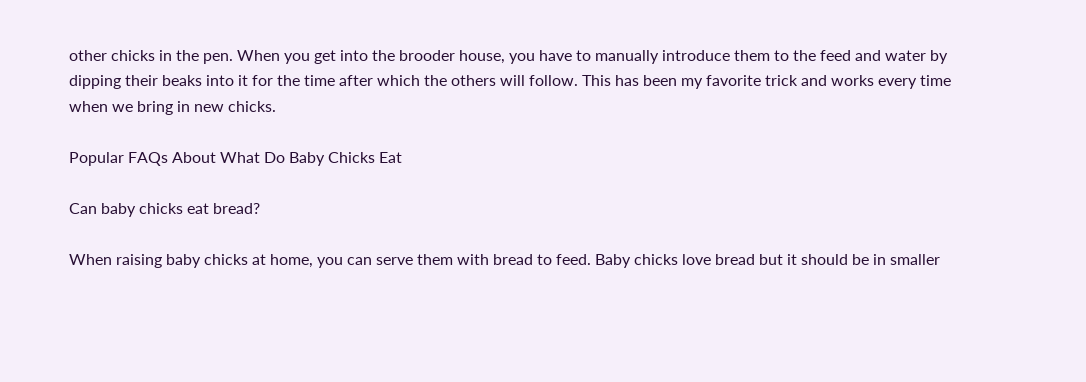other chicks in the pen. When you get into the brooder house, you have to manually introduce them to the feed and water by dipping their beaks into it for the time after which the others will follow. This has been my favorite trick and works every time when we bring in new chicks.

Popular FAQs About What Do Baby Chicks Eat

Can baby chicks eat bread?

When raising baby chicks at home, you can serve them with bread to feed. Baby chicks love bread but it should be in smaller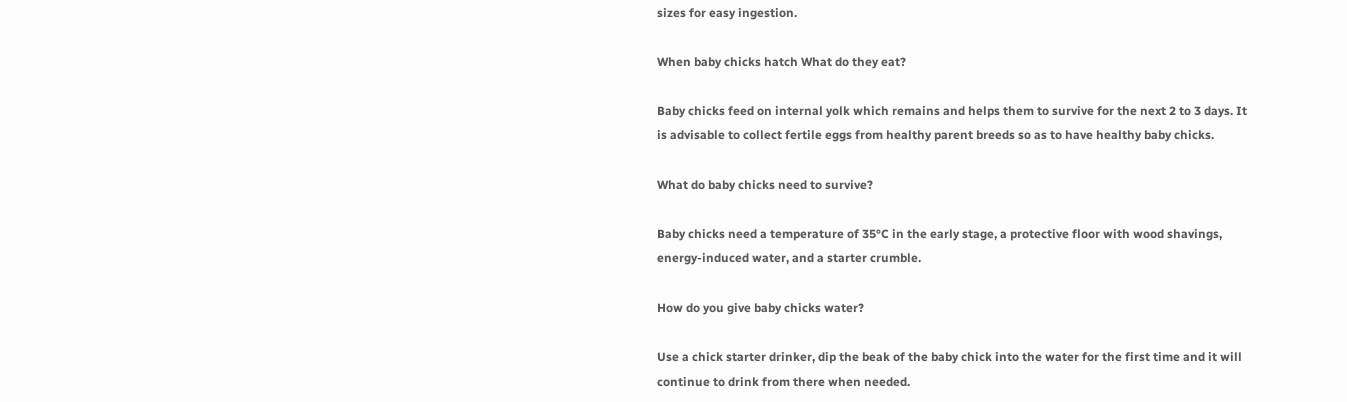sizes for easy ingestion.

When baby chicks hatch What do they eat?

Baby chicks feed on internal yolk which remains and helps them to survive for the next 2 to 3 days. It is advisable to collect fertile eggs from healthy parent breeds so as to have healthy baby chicks.

What do baby chicks need to survive?

Baby chicks need a temperature of 35°C in the early stage, a protective floor with wood shavings, energy-induced water, and a starter crumble.

How do you give baby chicks water?

Use a chick starter drinker, dip the beak of the baby chick into the water for the first time and it will continue to drink from there when needed.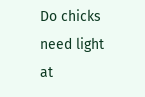Do chicks need light at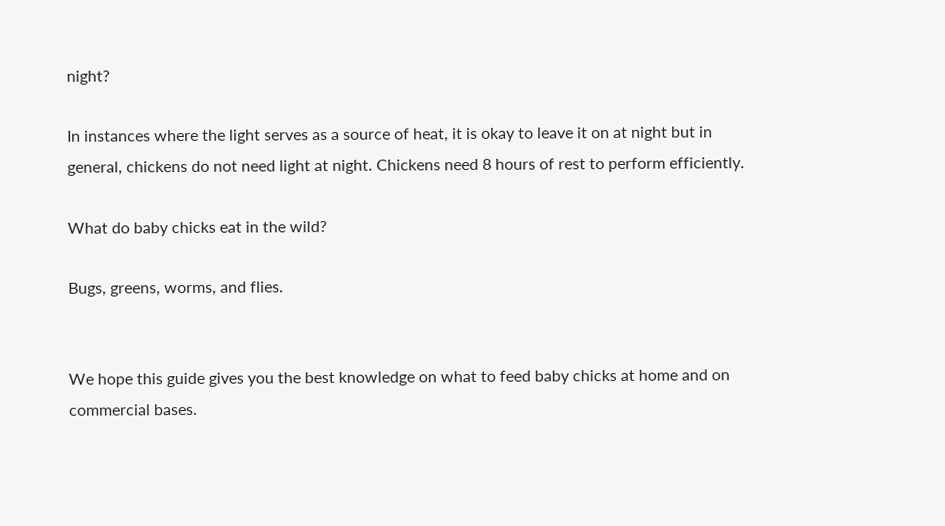night?

In instances where the light serves as a source of heat, it is okay to leave it on at night but in general, chickens do not need light at night. Chickens need 8 hours of rest to perform efficiently.

What do baby chicks eat in the wild?

Bugs, greens, worms, and flies.


We hope this guide gives you the best knowledge on what to feed baby chicks at home and on commercial bases.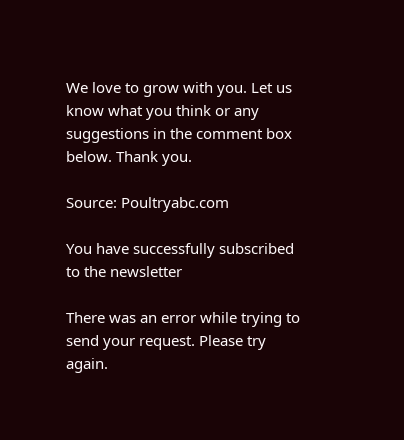We love to grow with you. Let us know what you think or any suggestions in the comment box below. Thank you.

Source: Poultryabc.com

You have successfully subscribed to the newsletter

There was an error while trying to send your request. Please try again.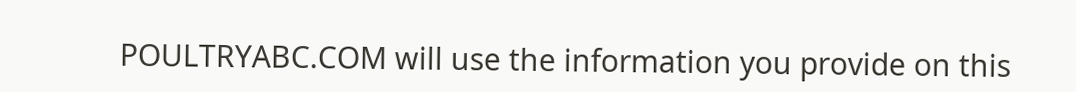POULTRYABC.COM will use the information you provide on this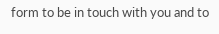form to be in touch with you and to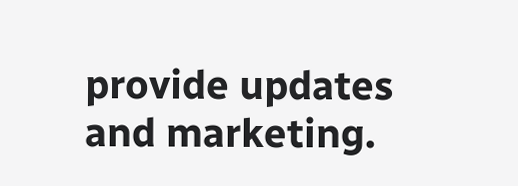provide updates and marketing.